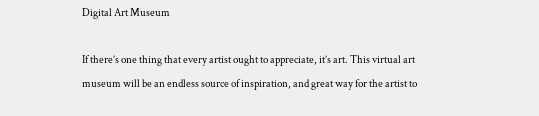Digital Art Museum

If there’s one thing that every artist ought to appreciate, it’s art. This virtual art museum will be an endless source of inspiration, and great way for the artist to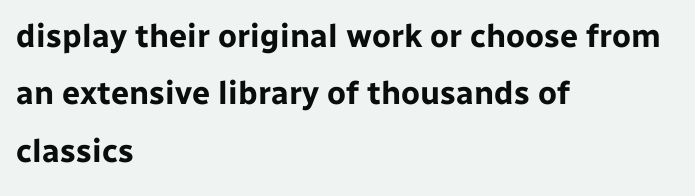display their original work or choose from an extensive library of thousands of classics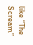like “The Scream”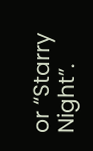or “Starry Night”.